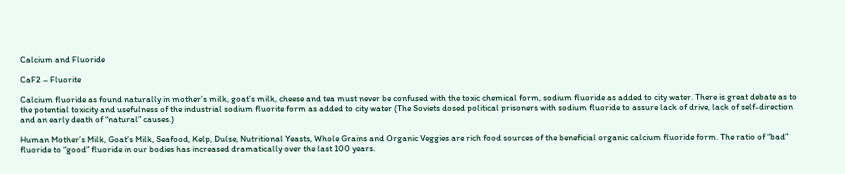Calcium and Fluoride

CaF2 – Fluorite

Calcium fluoride as found naturally in mother’s milk, goat’s milk, cheese and tea must never be confused with the toxic chemical form, sodium fluoride as added to city water. There is great debate as to the potential toxicity and usefulness of the industrial sodium fluorite form as added to city water (The Soviets dosed political prisoners with sodium fluoride to assure lack of drive, lack of self-direction and an early death of “natural” causes.)

Human Mother’s Milk, Goat’s Milk, Seafood, Kelp, Dulse, Nutritional Yeasts, Whole Grains and Organic Veggies are rich food sources of the beneficial organic calcium fluoride form. The ratio of “bad” fluoride to “good” fluoride in our bodies has increased dramatically over the last 100 years.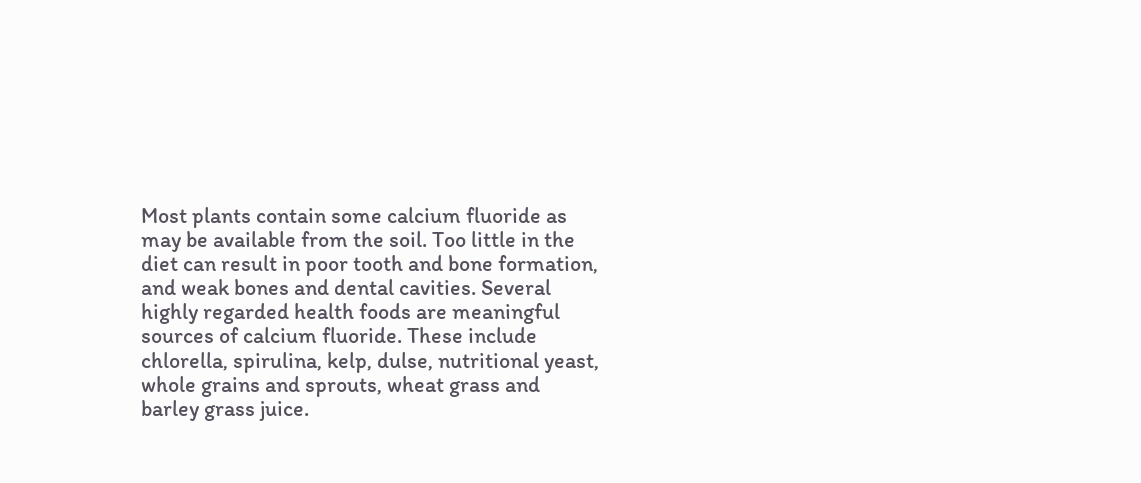Most plants contain some calcium fluoride as may be available from the soil. Too little in the diet can result in poor tooth and bone formation, and weak bones and dental cavities. Several highly regarded health foods are meaningful sources of calcium fluoride. These include chlorella, spirulina, kelp, dulse, nutritional yeast, whole grains and sprouts, wheat grass and barley grass juice.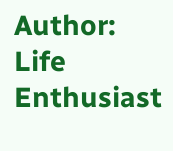Author: Life Enthusiast